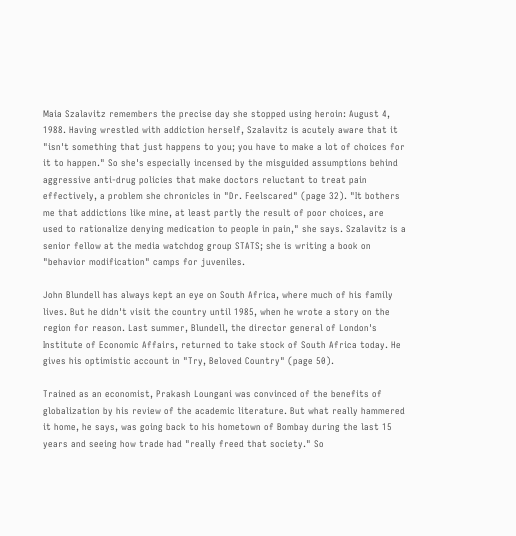Maia Szalavitz remembers the precise day she stopped using heroin: August 4, 1988. Having wrestled with addiction herself, Szalavitz is acutely aware that it "isn't something that just happens to you; you have to make a lot of choices for it to happen." So she's especially incensed by the misguided assumptions behind aggressive anti-drug policies that make doctors reluctant to treat pain effectively, a problem she chronicles in "Dr. Feelscared" (page 32). "It bothers me that addictions like mine, at least partly the result of poor choices, are used to rationalize denying medication to people in pain," she says. Szalavitz is a senior fellow at the media watchdog group STATS; she is writing a book on "behavior modification" camps for juveniles.

John Blundell has always kept an eye on South Africa, where much of his family lives. But he didn't visit the country until 1985, when he wrote a story on the region for reason. Last summer, Blundell, the director general of London's Institute of Economic Affairs, returned to take stock of South Africa today. He gives his optimistic account in "Try, Beloved Country" (page 50).

Trained as an economist, Prakash Loungani was convinced of the benefits of globalization by his review of the academic literature. But what really hammered it home, he says, was going back to his hometown of Bombay during the last 15 years and seeing how trade had "really freed that society." So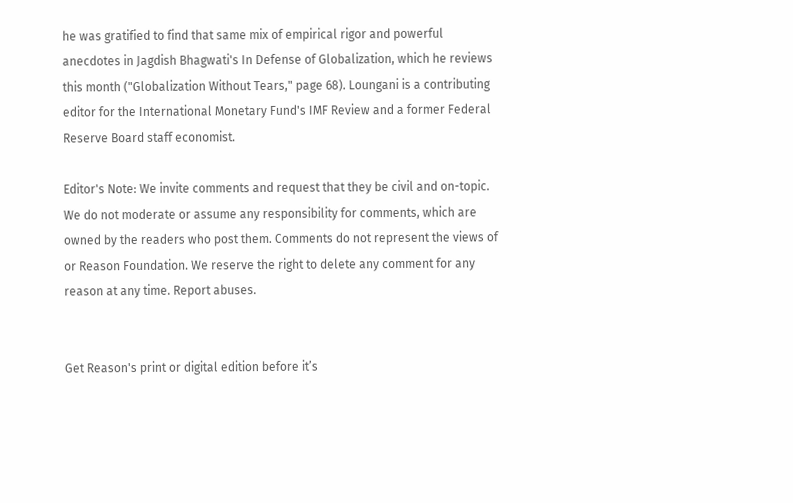he was gratified to find that same mix of empirical rigor and powerful anecdotes in Jagdish Bhagwati's In Defense of Globalization, which he reviews this month ("Globalization Without Tears," page 68). Loungani is a contributing editor for the International Monetary Fund's IMF Review and a former Federal Reserve Board staff economist.

Editor's Note: We invite comments and request that they be civil and on-topic. We do not moderate or assume any responsibility for comments, which are owned by the readers who post them. Comments do not represent the views of or Reason Foundation. We reserve the right to delete any comment for any reason at any time. Report abuses.


Get Reason's print or digital edition before it’s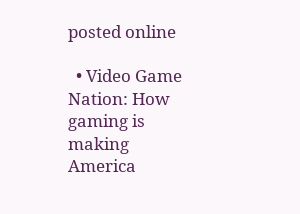posted online

  • Video Game Nation: How gaming is making America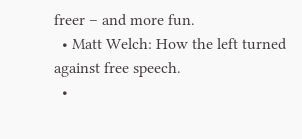freer – and more fun.
  • Matt Welch: How the left turned against free speech.
  •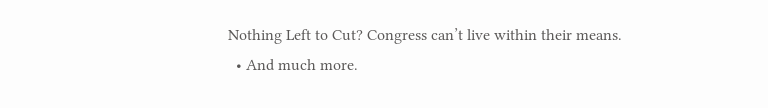Nothing Left to Cut? Congress can’t live within their means.
  • And much more.